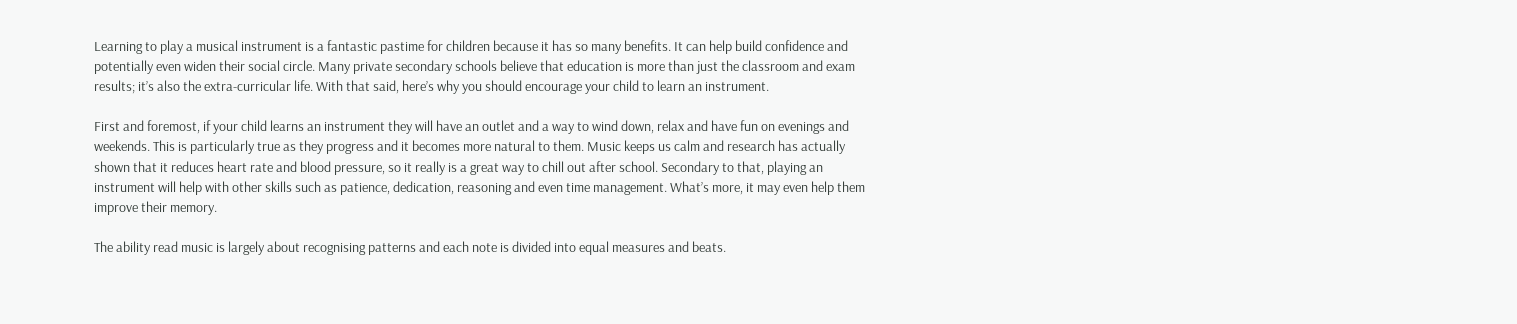Learning to play a musical instrument is a fantastic pastime for children because it has so many benefits. It can help build confidence and potentially even widen their social circle. Many private secondary schools believe that education is more than just the classroom and exam results; it’s also the extra-curricular life. With that said, here’s why you should encourage your child to learn an instrument.

First and foremost, if your child learns an instrument they will have an outlet and a way to wind down, relax and have fun on evenings and weekends. This is particularly true as they progress and it becomes more natural to them. Music keeps us calm and research has actually shown that it reduces heart rate and blood pressure, so it really is a great way to chill out after school. Secondary to that, playing an instrument will help with other skills such as patience, dedication, reasoning and even time management. What’s more, it may even help them improve their memory.

The ability read music is largely about recognising patterns and each note is divided into equal measures and beats.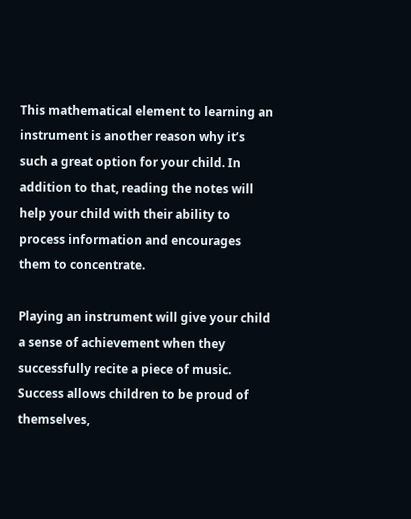This mathematical element to learning an instrument is another reason why it’s such a great option for your child. In addition to that, reading the notes will help your child with their ability to process information and encourages them to concentrate.

Playing an instrument will give your child a sense of achievement when they successfully recite a piece of music. Success allows children to be proud of themselves,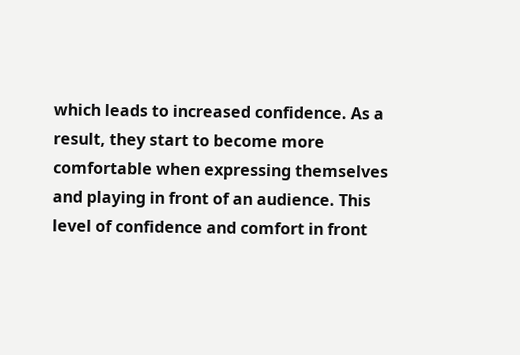which leads to increased confidence. As a result, they start to become more comfortable when expressing themselves and playing in front of an audience. This level of confidence and comfort in front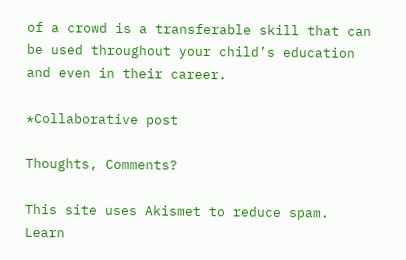of a crowd is a transferable skill that can be used throughout your child’s education and even in their career.

*Collaborative post

Thoughts, Comments?

This site uses Akismet to reduce spam. Learn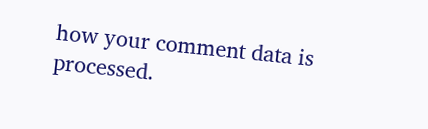how your comment data is processed.